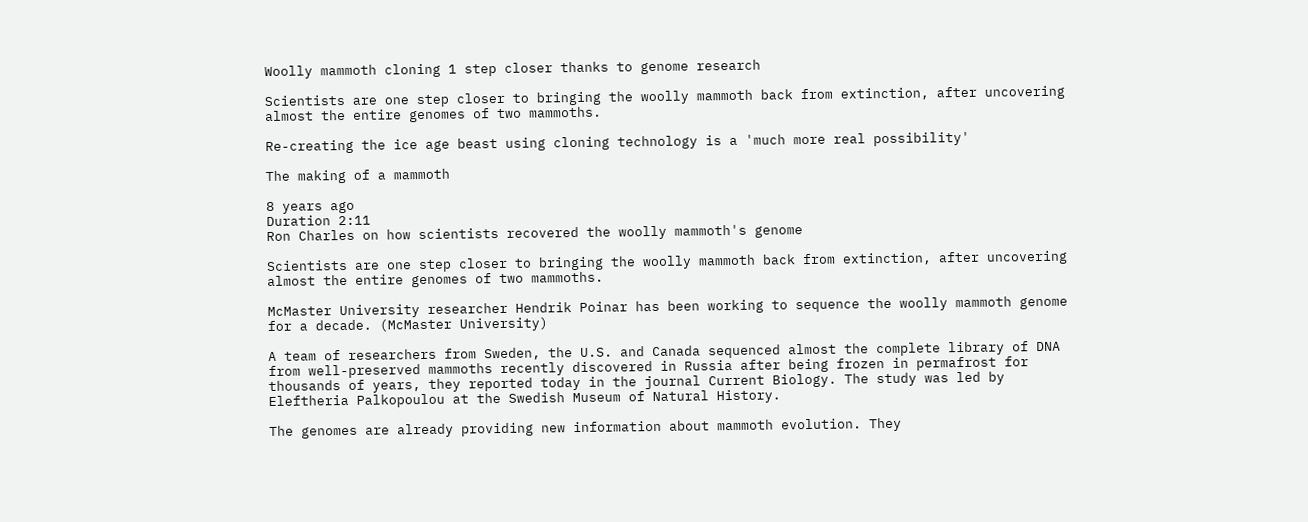Woolly mammoth cloning 1 step closer thanks to genome research

Scientists are one step closer to bringing the woolly mammoth back from extinction, after uncovering almost the entire genomes of two mammoths.

Re-creating the ice age beast using cloning technology is a 'much more real possibility'

The making of a mammoth

8 years ago
Duration 2:11
Ron Charles on how scientists recovered the woolly mammoth's genome

Scientists are one step closer to bringing the woolly mammoth back from extinction, after uncovering almost the entire genomes of two mammoths.

McMaster University researcher Hendrik Poinar has been working to sequence the woolly mammoth genome for a decade. (McMaster University)

A team of researchers from Sweden, the U.S. and Canada sequenced almost the complete library of DNA from well-preserved mammoths recently discovered in Russia after being frozen in permafrost for thousands of years, they reported today in the journal Current Biology. The study was led by Eleftheria Palkopoulou at the Swedish Museum of Natural History.

The genomes are already providing new information about mammoth evolution. They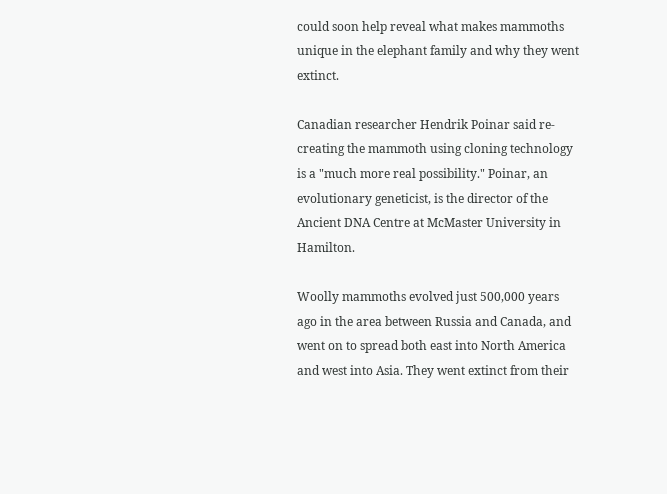could soon help reveal what makes mammoths unique in the elephant family and why they went extinct.

Canadian researcher Hendrik Poinar said re-creating the mammoth using cloning technology is a "much more real possibility." Poinar, an evolutionary geneticist, is the director of the Ancient DNA Centre at McMaster University in Hamilton.

Woolly mammoths evolved just 500,000 years ago in the area between Russia and Canada, and went on to spread both east into North America and west into Asia. They went extinct from their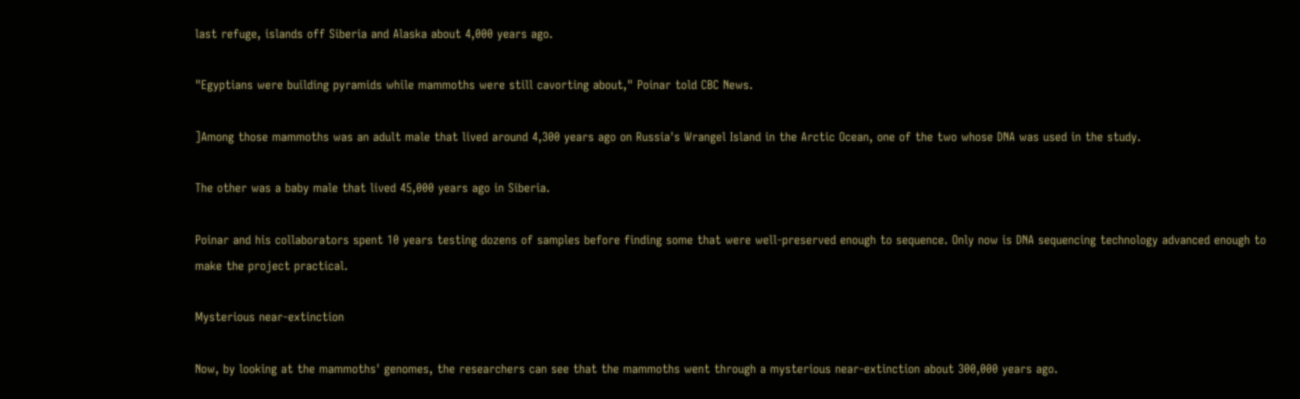last refuge, islands off Siberia and Alaska about 4,000 years ago.

"Egyptians were building pyramids while mammoths were still cavorting about," Poinar told CBC News.

]Among those mammoths was an adult male that lived around 4,300 years ago on Russia's Wrangel Island in the Arctic Ocean, one of the two whose DNA was used in the study.

The other was a baby male that lived 45,000 years ago in Siberia.

Poinar and his collaborators spent 10 years testing dozens of samples before finding some that were well-preserved enough to sequence. Only now is DNA sequencing technology advanced enough to make the project practical.

Mysterious near-extinction

Now, by looking at the mammoths' genomes, the researchers can see that the mammoths went through a mysterious near-extinction about 300,000 years ago.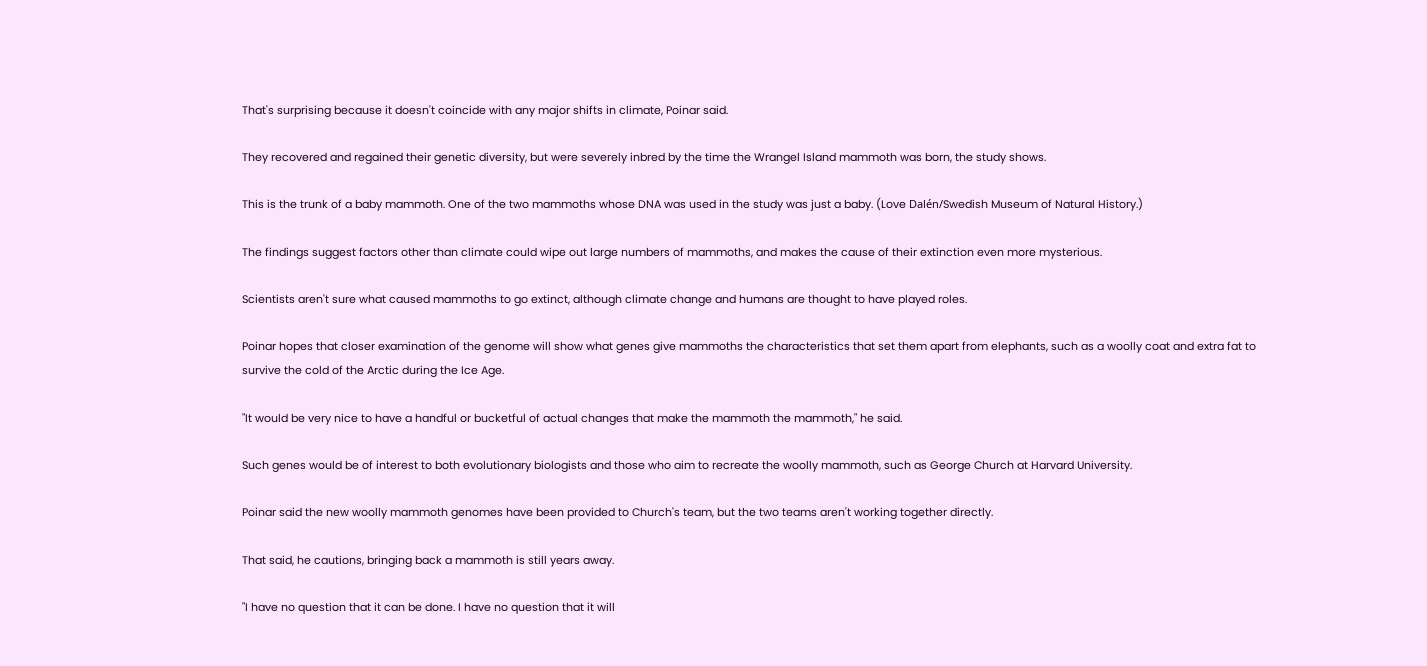That's surprising because it doesn't coincide with any major shifts in climate, Poinar said.

They recovered and regained their genetic diversity, but were severely inbred by the time the Wrangel Island mammoth was born, the study shows.

This is the trunk of a baby mammoth. One of the two mammoths whose DNA was used in the study was just a baby. (Love Dalén/Swedish Museum of Natural History.)

The findings suggest factors other than climate could wipe out large numbers of mammoths, and makes the cause of their extinction even more mysterious.

Scientists aren't sure what caused mammoths to go extinct, although climate change and humans are thought to have played roles.

Poinar hopes that closer examination of the genome will show what genes give mammoths the characteristics that set them apart from elephants, such as a woolly coat and extra fat to survive the cold of the Arctic during the Ice Age.

"It would be very nice to have a handful or bucketful of actual changes that make the mammoth the mammoth," he said.

Such genes would be of interest to both evolutionary biologists and those who aim to recreate the woolly mammoth, such as George Church at Harvard University.

Poinar said the new woolly mammoth genomes have been provided to Church's team, but the two teams aren't working together directly.

That said, he cautions, bringing back a mammoth is still years away.

"I have no question that it can be done. I have no question that it will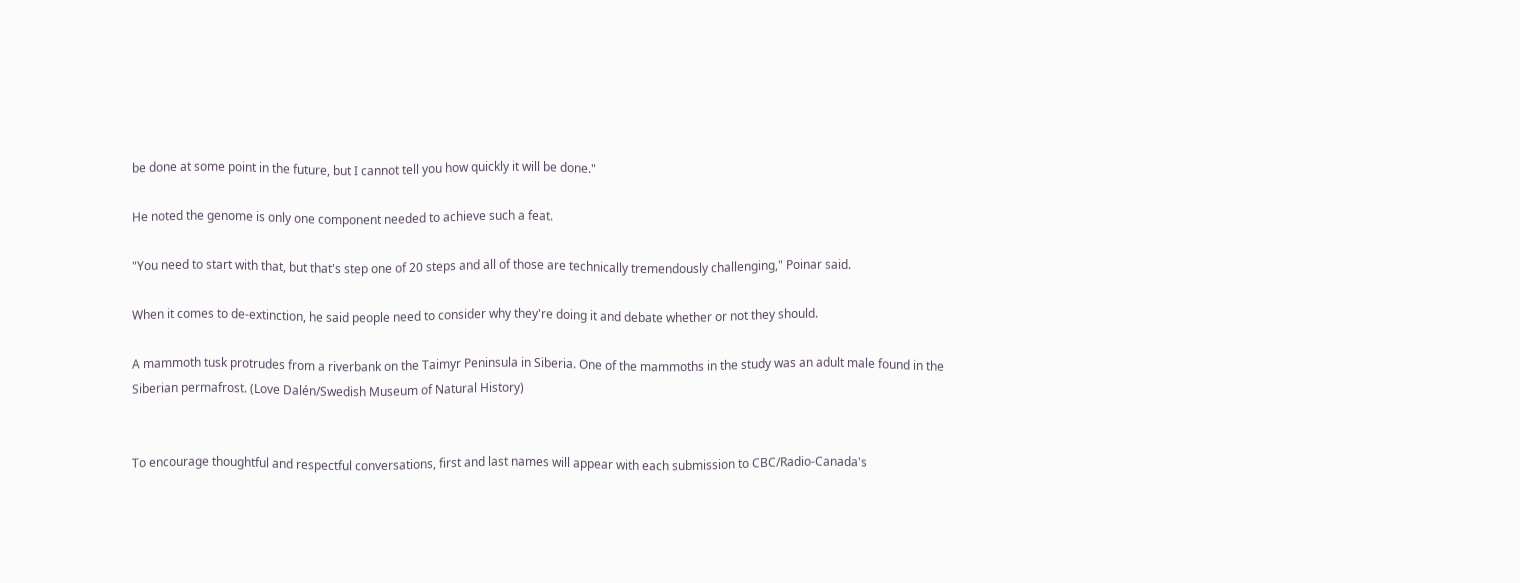be done at some point in the future, but I cannot tell you how quickly it will be done."

He noted the genome is only one component needed to achieve such a feat.

"You need to start with that, but that's step one of 20 steps and all of those are technically tremendously challenging," Poinar said.

When it comes to de-extinction, he said people need to consider why they're doing it and debate whether or not they should.

A mammoth tusk protrudes from a riverbank on the Taimyr Peninsula in Siberia. One of the mammoths in the study was an adult male found in the Siberian permafrost. (Love Dalén/Swedish Museum of Natural History)


To encourage thoughtful and respectful conversations, first and last names will appear with each submission to CBC/Radio-Canada's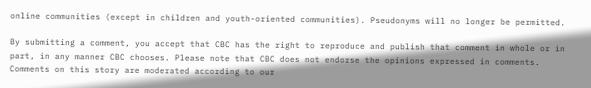online communities (except in children and youth-oriented communities). Pseudonyms will no longer be permitted.

By submitting a comment, you accept that CBC has the right to reproduce and publish that comment in whole or in part, in any manner CBC chooses. Please note that CBC does not endorse the opinions expressed in comments. Comments on this story are moderated according to our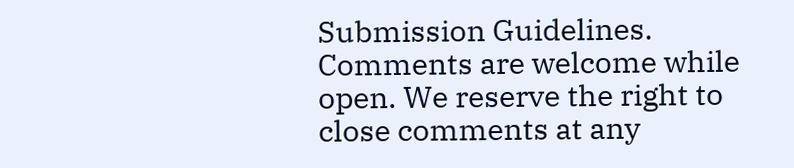Submission Guidelines. Comments are welcome while open. We reserve the right to close comments at any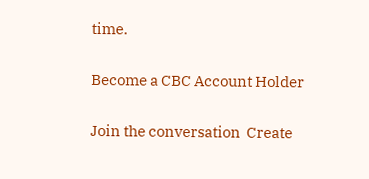time.

Become a CBC Account Holder

Join the conversation  Create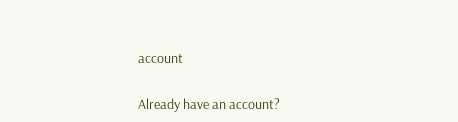account

Already have an account?